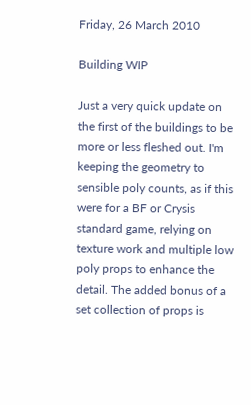Friday, 26 March 2010

Building WIP

Just a very quick update on the first of the buildings to be more or less fleshed out. I'm keeping the geometry to sensible poly counts, as if this were for a BF or Crysis standard game, relying on texture work and multiple low poly props to enhance the detail. The added bonus of a set collection of props is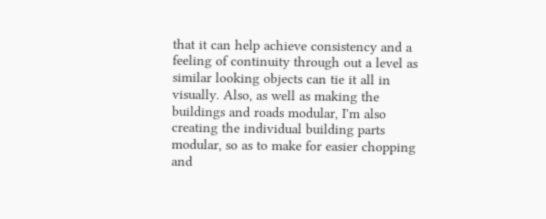that it can help achieve consistency and a feeling of continuity through out a level as similar looking objects can tie it all in visually. Also, as well as making the buildings and roads modular, I'm also creating the individual building parts modular, so as to make for easier chopping and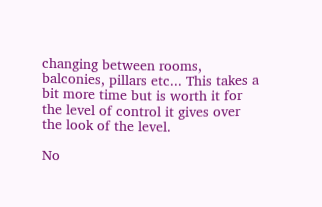changing between rooms, balconies, pillars etc... This takes a bit more time but is worth it for the level of control it gives over the look of the level.

No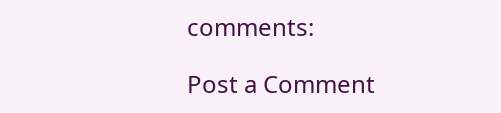comments:

Post a Comment